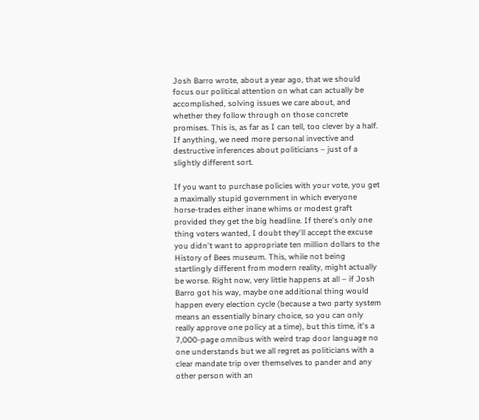Josh Barro wrote, about a year ago, that we should focus our political attention on what can actually be accomplished, solving issues we care about, and whether they follow through on those concrete promises. This is, as far as I can tell, too clever by a half. If anything, we need more personal invective and destructive inferences about politicians – just of a slightly different sort.

If you want to purchase policies with your vote, you get a maximally stupid government in which everyone horse-trades either inane whims or modest graft provided they get the big headline. If there's only one thing voters wanted, I doubt they'll accept the excuse you didn't want to appropriate ten million dollars to the History of Bees museum. This, while not being startlingly different from modern reality, might actually be worse. Right now, very little happens at all – if Josh Barro got his way, maybe one additional thing would happen every election cycle (because a two party system means an essentially binary choice, so you can only really approve one policy at a time), but this time, it's a 7,000-page omnibus with weird trap door language no one understands but we all regret as politicians with a clear mandate trip over themselves to pander and any other person with an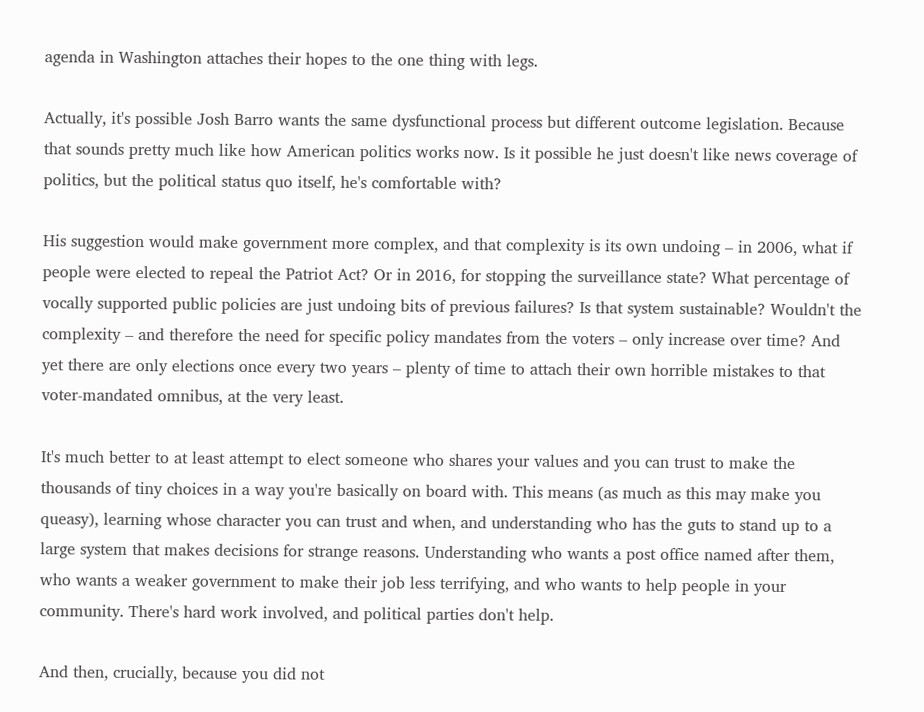agenda in Washington attaches their hopes to the one thing with legs.

Actually, it's possible Josh Barro wants the same dysfunctional process but different outcome legislation. Because that sounds pretty much like how American politics works now. Is it possible he just doesn't like news coverage of politics, but the political status quo itself, he's comfortable with?

His suggestion would make government more complex, and that complexity is its own undoing – in 2006, what if people were elected to repeal the Patriot Act? Or in 2016, for stopping the surveillance state? What percentage of vocally supported public policies are just undoing bits of previous failures? Is that system sustainable? Wouldn't the complexity – and therefore the need for specific policy mandates from the voters – only increase over time? And yet there are only elections once every two years – plenty of time to attach their own horrible mistakes to that voter-mandated omnibus, at the very least.

It's much better to at least attempt to elect someone who shares your values and you can trust to make the thousands of tiny choices in a way you're basically on board with. This means (as much as this may make you queasy), learning whose character you can trust and when, and understanding who has the guts to stand up to a large system that makes decisions for strange reasons. Understanding who wants a post office named after them, who wants a weaker government to make their job less terrifying, and who wants to help people in your community. There's hard work involved, and political parties don't help.

And then, crucially, because you did not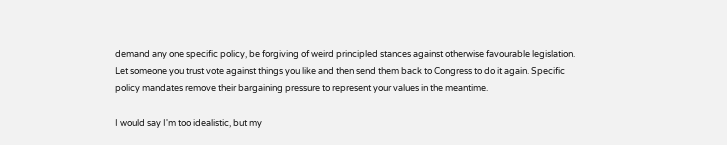demand any one specific policy, be forgiving of weird principled stances against otherwise favourable legislation. Let someone you trust vote against things you like and then send them back to Congress to do it again. Specific policy mandates remove their bargaining pressure to represent your values in the meantime.

I would say I'm too idealistic, but my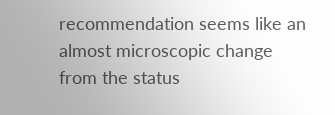recommendation seems like an almost microscopic change from the status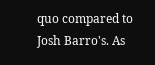quo compared to Josh Barro's. As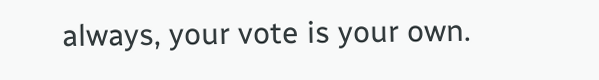always, your vote is your own.